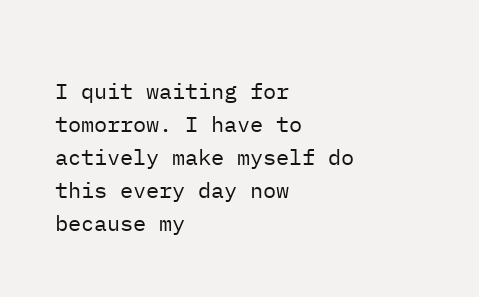I quit waiting for tomorrow. I have to actively make myself do this every day now because my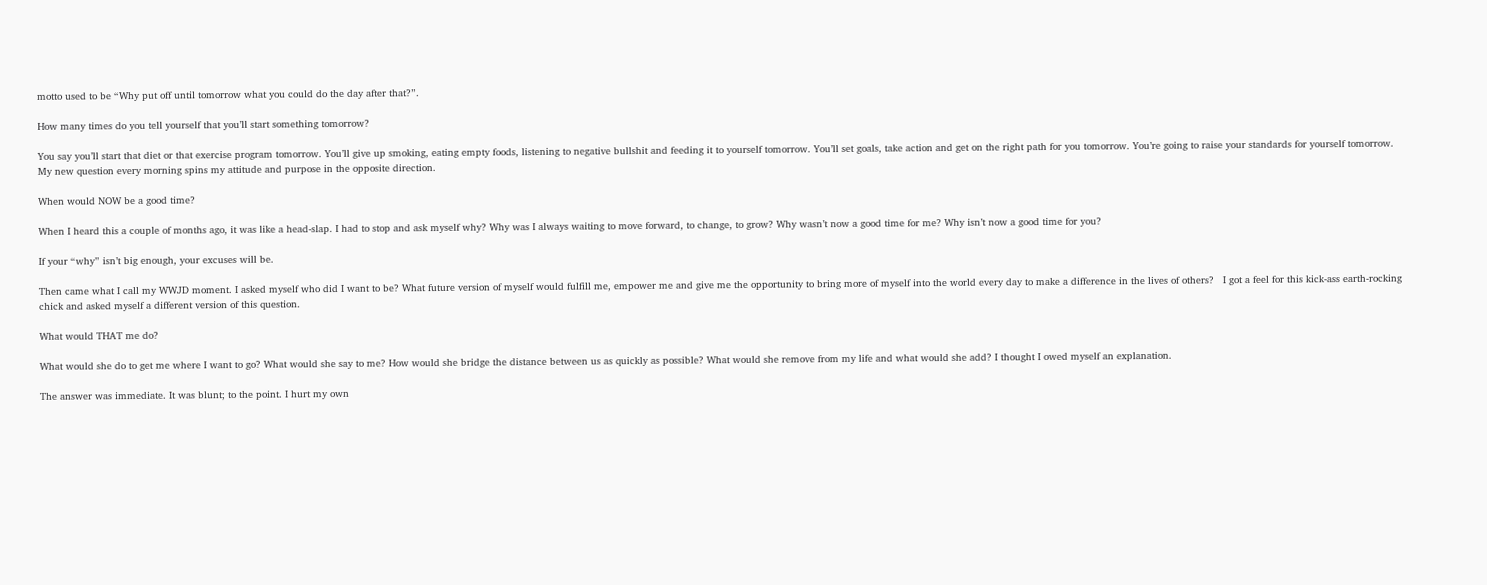motto used to be “Why put off until tomorrow what you could do the day after that?”.

How many times do you tell yourself that you’ll start something tomorrow?

You say you’ll start that diet or that exercise program tomorrow. You’ll give up smoking, eating empty foods, listening to negative bullshit and feeding it to yourself tomorrow. You’ll set goals, take action and get on the right path for you tomorrow. You’re going to raise your standards for yourself tomorrow. My new question every morning spins my attitude and purpose in the opposite direction.

When would NOW be a good time?

When I heard this a couple of months ago, it was like a head-slap. I had to stop and ask myself why? Why was I always waiting to move forward, to change, to grow? Why wasn’t now a good time for me? Why isn’t now a good time for you?

If your “why” isn’t big enough, your excuses will be.

Then came what I call my WWJD moment. I asked myself who did I want to be? What future version of myself would fulfill me, empower me and give me the opportunity to bring more of myself into the world every day to make a difference in the lives of others?   I got a feel for this kick-ass earth-rocking chick and asked myself a different version of this question.

What would THAT me do?

What would she do to get me where I want to go? What would she say to me? How would she bridge the distance between us as quickly as possible? What would she remove from my life and what would she add? I thought I owed myself an explanation.

The answer was immediate. It was blunt; to the point. I hurt my own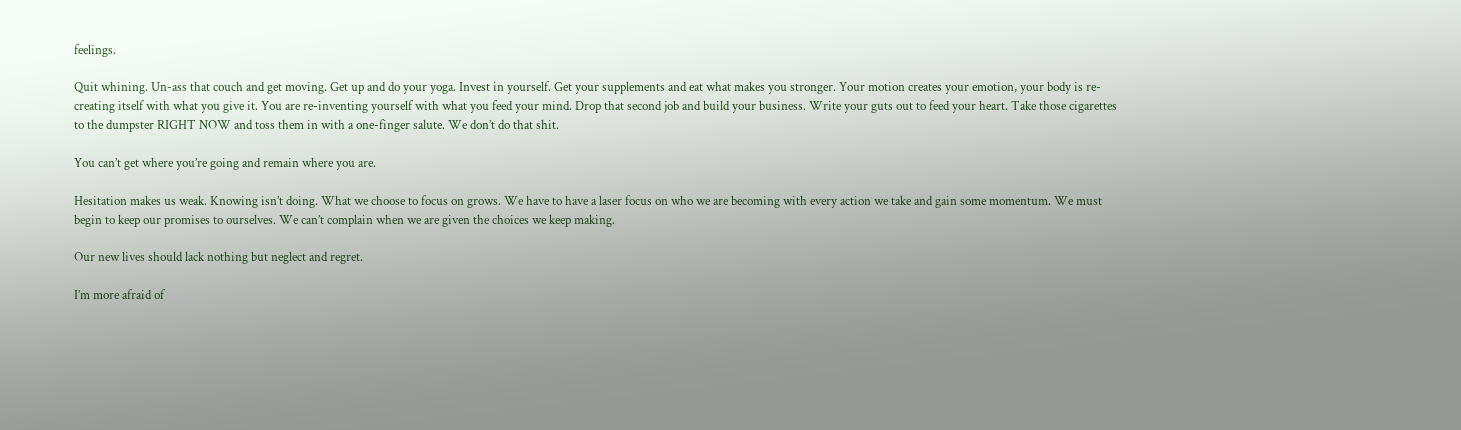feelings.

Quit whining. Un-ass that couch and get moving. Get up and do your yoga. Invest in yourself. Get your supplements and eat what makes you stronger. Your motion creates your emotion, your body is re-creating itself with what you give it. You are re-inventing yourself with what you feed your mind. Drop that second job and build your business. Write your guts out to feed your heart. Take those cigarettes to the dumpster RIGHT NOW and toss them in with a one-finger salute. We don’t do that shit.

You can’t get where you’re going and remain where you are.

Hesitation makes us weak. Knowing isn’t doing. What we choose to focus on grows. We have to have a laser focus on who we are becoming with every action we take and gain some momentum. We must begin to keep our promises to ourselves. We can’t complain when we are given the choices we keep making.

Our new lives should lack nothing but neglect and regret.

I’m more afraid of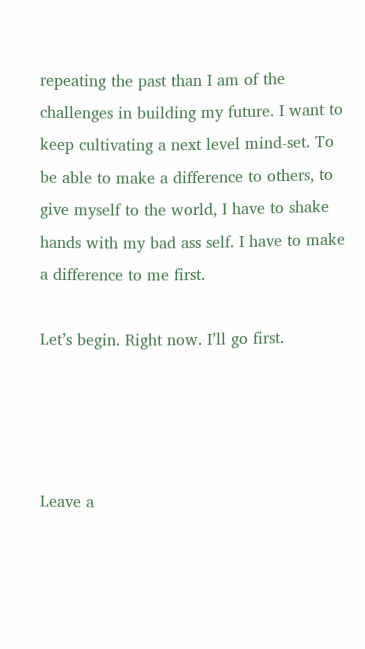repeating the past than I am of the challenges in building my future. I want to keep cultivating a next level mind-set. To be able to make a difference to others, to give myself to the world, I have to shake hands with my bad ass self. I have to make a difference to me first.

Let’s begin. Right now. I’ll go first.




Leave a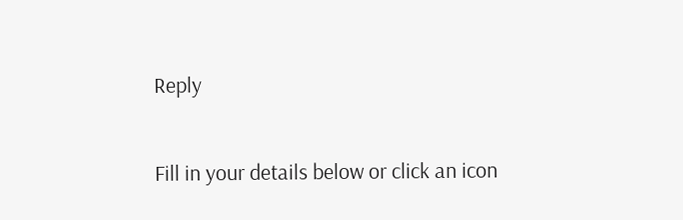Reply

Fill in your details below or click an icon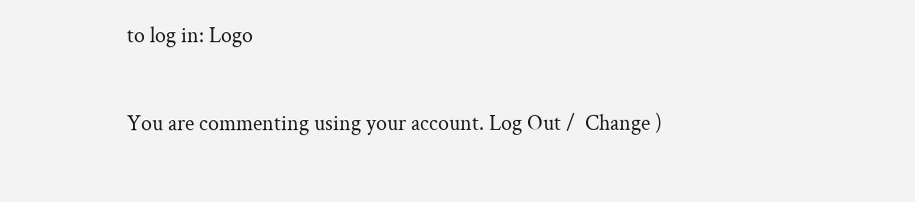to log in: Logo

You are commenting using your account. Log Out /  Change )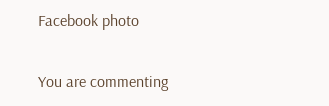Facebook photo

You are commenting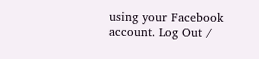using your Facebook account. Log Out /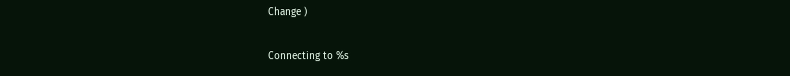Change )

Connecting to %s